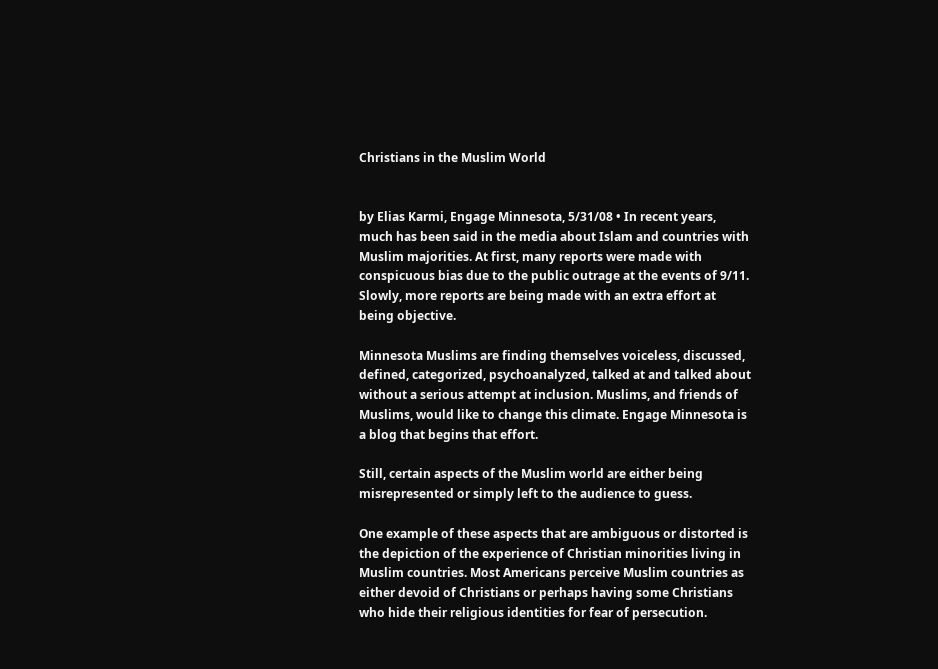Christians in the Muslim World


by Elias Karmi, Engage Minnesota, 5/31/08 • In recent years, much has been said in the media about Islam and countries with Muslim majorities. At first, many reports were made with conspicuous bias due to the public outrage at the events of 9/11. Slowly, more reports are being made with an extra effort at being objective.

Minnesota Muslims are finding themselves voiceless, discussed, defined, categorized, psychoanalyzed, talked at and talked about without a serious attempt at inclusion. Muslims, and friends of Muslims, would like to change this climate. Engage Minnesota is a blog that begins that effort.

Still, certain aspects of the Muslim world are either being misrepresented or simply left to the audience to guess.

One example of these aspects that are ambiguous or distorted is the depiction of the experience of Christian minorities living in Muslim countries. Most Americans perceive Muslim countries as either devoid of Christians or perhaps having some Christians who hide their religious identities for fear of persecution.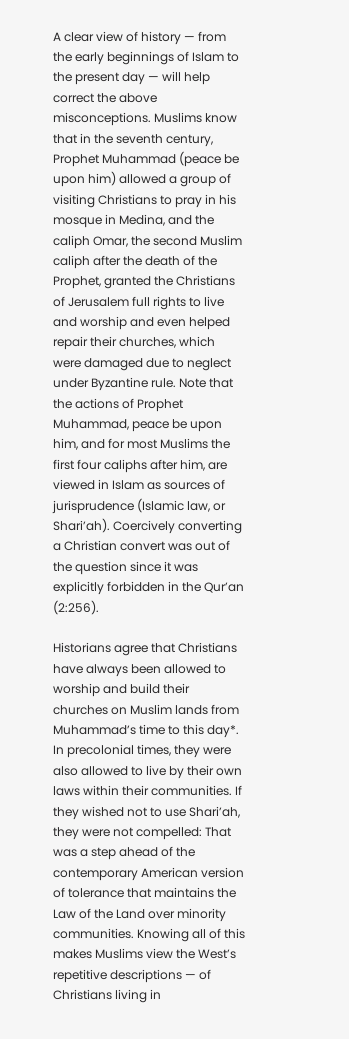A clear view of history — from the early beginnings of Islam to the present day — will help correct the above misconceptions. Muslims know that in the seventh century, Prophet Muhammad (peace be upon him) allowed a group of visiting Christians to pray in his mosque in Medina, and the caliph Omar, the second Muslim caliph after the death of the Prophet, granted the Christians of Jerusalem full rights to live and worship and even helped repair their churches, which were damaged due to neglect under Byzantine rule. Note that the actions of Prophet Muhammad, peace be upon him, and for most Muslims the first four caliphs after him, are viewed in Islam as sources of jurisprudence (Islamic law, or Shari’ah). Coercively converting a Christian convert was out of the question since it was explicitly forbidden in the Qur’an (2:256).

Historians agree that Christians have always been allowed to worship and build their churches on Muslim lands from Muhammad’s time to this day*. In precolonial times, they were also allowed to live by their own laws within their communities. If they wished not to use Shari’ah, they were not compelled: That was a step ahead of the contemporary American version of tolerance that maintains the Law of the Land over minority communities. Knowing all of this makes Muslims view the West’s repetitive descriptions — of Christians living in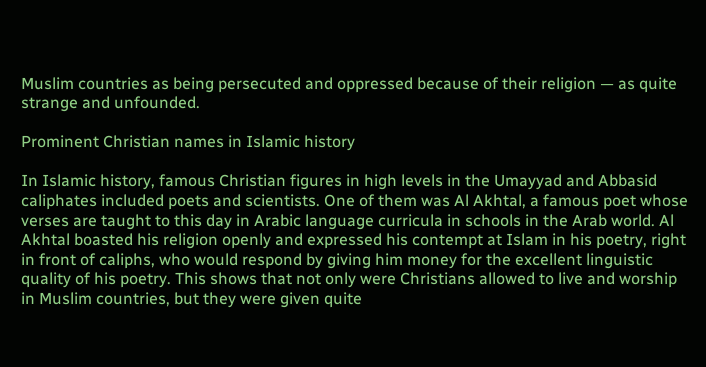Muslim countries as being persecuted and oppressed because of their religion — as quite strange and unfounded.

Prominent Christian names in Islamic history

In Islamic history, famous Christian figures in high levels in the Umayyad and Abbasid caliphates included poets and scientists. One of them was Al Akhtal, a famous poet whose verses are taught to this day in Arabic language curricula in schools in the Arab world. Al Akhtal boasted his religion openly and expressed his contempt at Islam in his poetry, right in front of caliphs, who would respond by giving him money for the excellent linguistic quality of his poetry. This shows that not only were Christians allowed to live and worship in Muslim countries, but they were given quite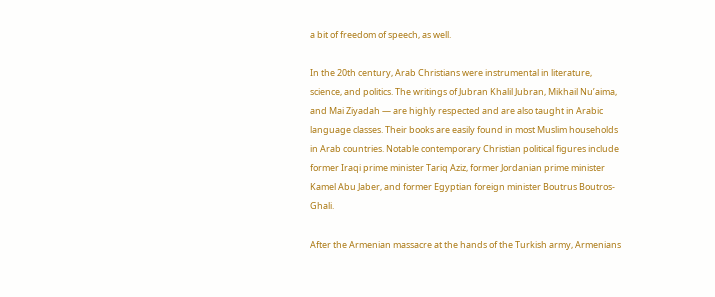a bit of freedom of speech, as well.

In the 20th century, Arab Christians were instrumental in literature, science, and politics. The writings of Jubran Khalil Jubran, Mikhail Nu’aima, and Mai Ziyadah — are highly respected and are also taught in Arabic language classes. Their books are easily found in most Muslim households in Arab countries. Notable contemporary Christian political figures include former Iraqi prime minister Tariq Aziz, former Jordanian prime minister Kamel Abu Jaber, and former Egyptian foreign minister Boutrus Boutros-Ghali.

After the Armenian massacre at the hands of the Turkish army, Armenians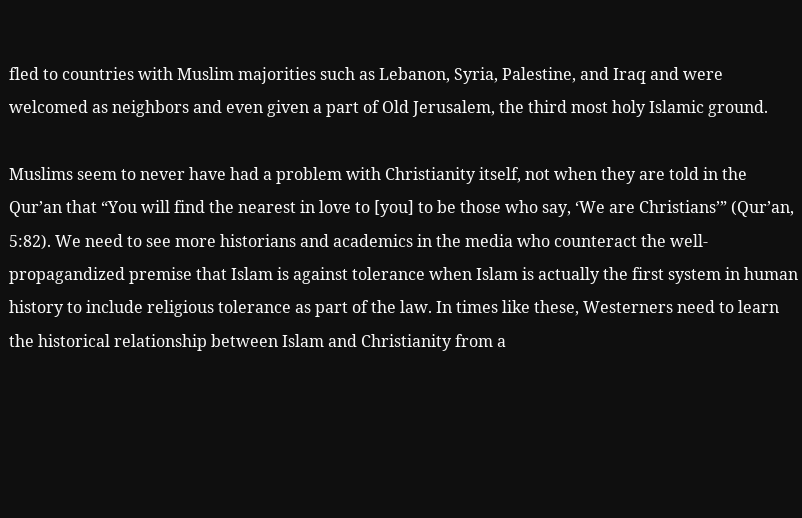fled to countries with Muslim majorities such as Lebanon, Syria, Palestine, and Iraq and were welcomed as neighbors and even given a part of Old Jerusalem, the third most holy Islamic ground.

Muslims seem to never have had a problem with Christianity itself, not when they are told in the Qur’an that “You will find the nearest in love to [you] to be those who say, ‘We are Christians’” (Qur’an, 5:82). We need to see more historians and academics in the media who counteract the well-propagandized premise that Islam is against tolerance when Islam is actually the first system in human history to include religious tolerance as part of the law. In times like these, Westerners need to learn the historical relationship between Islam and Christianity from a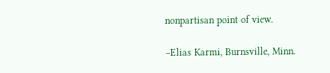nonpartisan point of view.

–Elias Karmi, Burnsville, Minn.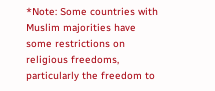*Note: Some countries with Muslim majorities have some restrictions on religious freedoms, particularly the freedom to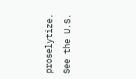proselytize. See the U.S.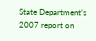State Department’s 2007 report on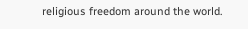religious freedom around the world.